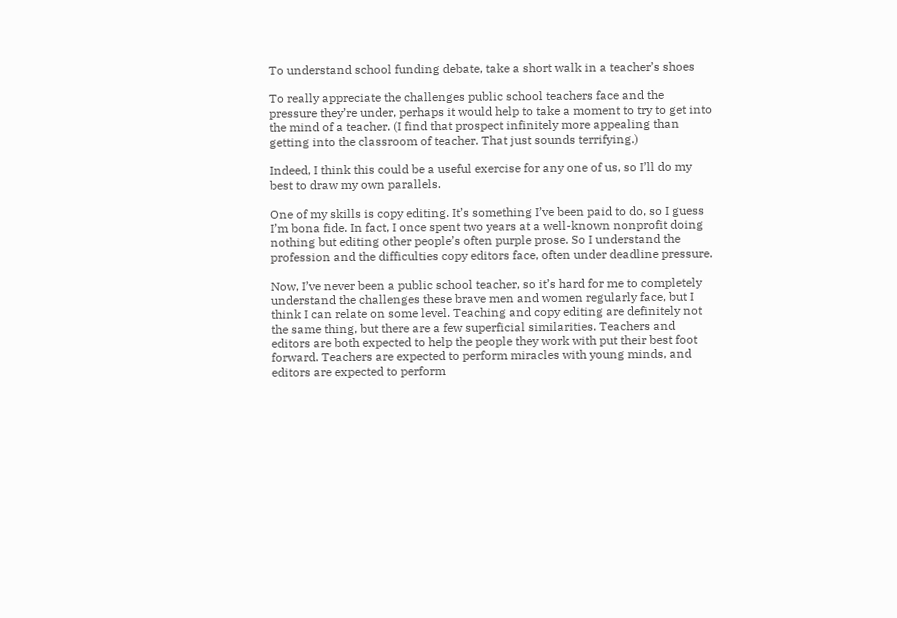To understand school funding debate, take a short walk in a teacher’s shoes

To really appreciate the challenges public school teachers face and the pressure they’re under, perhaps it would help to take a moment to try to get into the mind of a teacher. (I find that prospect infinitely more appealing than getting into the classroom of teacher. That just sounds terrifying.)

Indeed, I think this could be a useful exercise for any one of us, so I’ll do my best to draw my own parallels.

One of my skills is copy editing. It’s something I’ve been paid to do, so I guess I’m bona fide. In fact, I once spent two years at a well-known nonprofit doing nothing but editing other people’s often purple prose. So I understand the profession and the difficulties copy editors face, often under deadline pressure.

Now, I’ve never been a public school teacher, so it’s hard for me to completely understand the challenges these brave men and women regularly face, but I think I can relate on some level. Teaching and copy editing are definitely not the same thing, but there are a few superficial similarities. Teachers and editors are both expected to help the people they work with put their best foot forward. Teachers are expected to perform miracles with young minds, and editors are expected to perform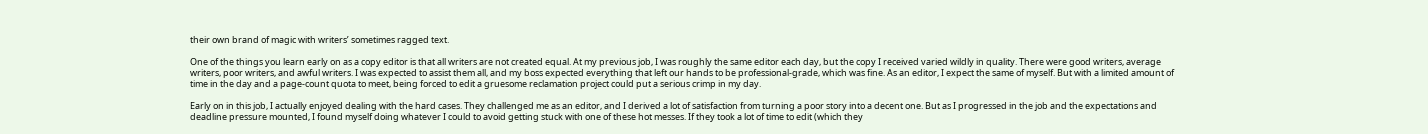their own brand of magic with writers’ sometimes ragged text.

One of the things you learn early on as a copy editor is that all writers are not created equal. At my previous job, I was roughly the same editor each day, but the copy I received varied wildly in quality. There were good writers, average writers, poor writers, and awful writers. I was expected to assist them all, and my boss expected everything that left our hands to be professional-grade, which was fine. As an editor, I expect the same of myself. But with a limited amount of time in the day and a page-count quota to meet, being forced to edit a gruesome reclamation project could put a serious crimp in my day.

Early on in this job, I actually enjoyed dealing with the hard cases. They challenged me as an editor, and I derived a lot of satisfaction from turning a poor story into a decent one. But as I progressed in the job and the expectations and deadline pressure mounted, I found myself doing whatever I could to avoid getting stuck with one of these hot messes. If they took a lot of time to edit (which they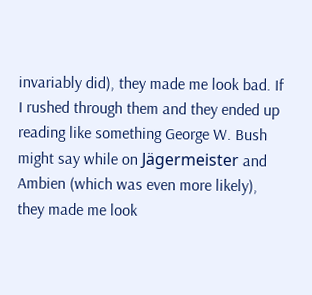invariably did), they made me look bad. If I rushed through them and they ended up reading like something George W. Bush might say while on Jägermeister and Ambien (which was even more likely), they made me look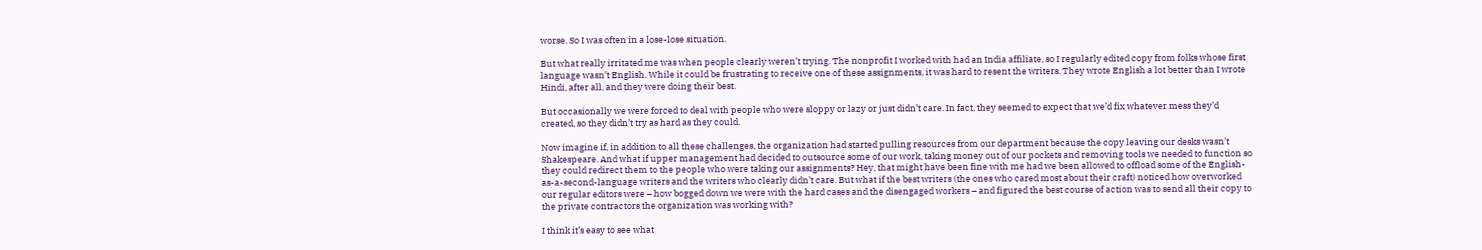worse. So I was often in a lose-lose situation.

But what really irritated me was when people clearly weren’t trying. The nonprofit I worked with had an India affiliate, so I regularly edited copy from folks whose first language wasn’t English. While it could be frustrating to receive one of these assignments, it was hard to resent the writers. They wrote English a lot better than I wrote Hindi, after all, and they were doing their best.

But occasionally we were forced to deal with people who were sloppy or lazy or just didn’t care. In fact, they seemed to expect that we’d fix whatever mess they’d created, so they didn’t try as hard as they could.

Now imagine if, in addition to all these challenges, the organization had started pulling resources from our department because the copy leaving our desks wasn’t Shakespeare. And what if upper management had decided to outsource some of our work, taking money out of our pockets and removing tools we needed to function so they could redirect them to the people who were taking our assignments? Hey, that might have been fine with me had we been allowed to offload some of the English-as-a-second-language writers and the writers who clearly didn’t care. But what if the best writers (the ones who cared most about their craft) noticed how overworked our regular editors were – how bogged down we were with the hard cases and the disengaged workers – and figured the best course of action was to send all their copy to the private contractors the organization was working with?

I think it’s easy to see what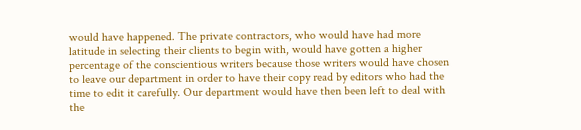would have happened. The private contractors, who would have had more latitude in selecting their clients to begin with, would have gotten a higher percentage of the conscientious writers because those writers would have chosen to leave our department in order to have their copy read by editors who had the time to edit it carefully. Our department would have then been left to deal with the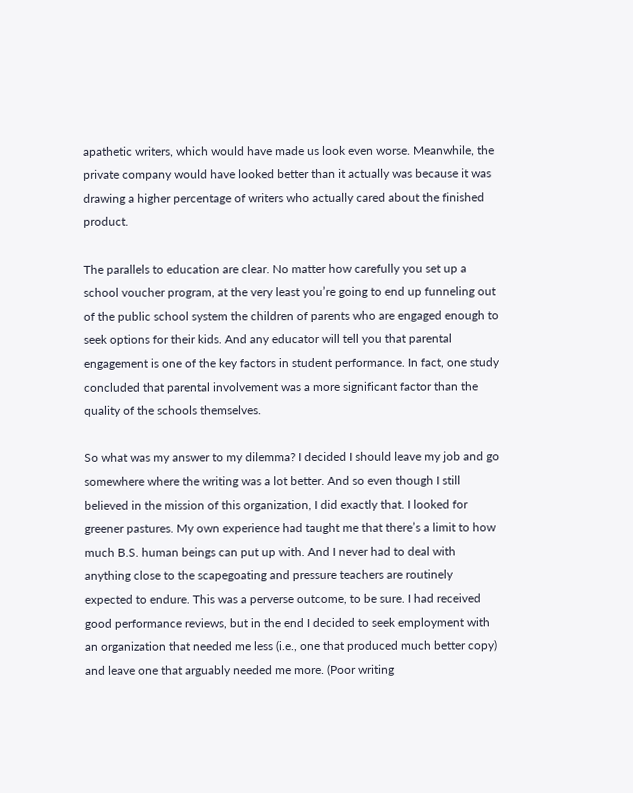apathetic writers, which would have made us look even worse. Meanwhile, the private company would have looked better than it actually was because it was drawing a higher percentage of writers who actually cared about the finished product.

The parallels to education are clear. No matter how carefully you set up a school voucher program, at the very least you’re going to end up funneling out of the public school system the children of parents who are engaged enough to seek options for their kids. And any educator will tell you that parental engagement is one of the key factors in student performance. In fact, one study concluded that parental involvement was a more significant factor than the quality of the schools themselves.

So what was my answer to my dilemma? I decided I should leave my job and go somewhere where the writing was a lot better. And so even though I still believed in the mission of this organization, I did exactly that. I looked for greener pastures. My own experience had taught me that there’s a limit to how much B.S. human beings can put up with. And I never had to deal with anything close to the scapegoating and pressure teachers are routinely expected to endure. This was a perverse outcome, to be sure. I had received good performance reviews, but in the end I decided to seek employment with an organization that needed me less (i.e., one that produced much better copy) and leave one that arguably needed me more. (Poor writing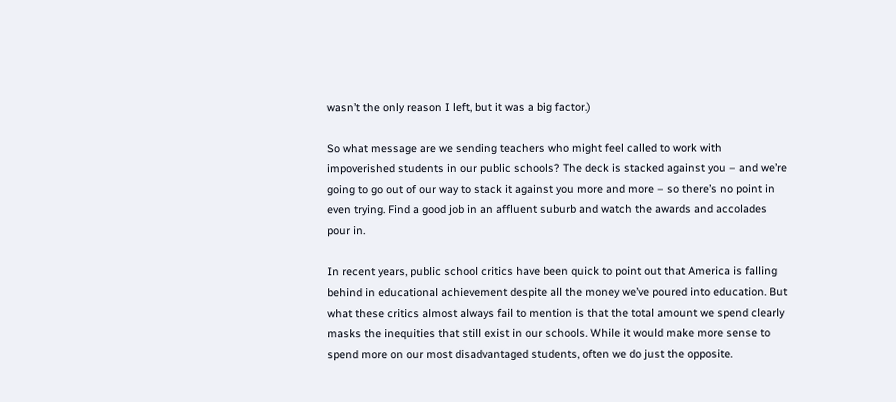wasn’t the only reason I left, but it was a big factor.)

So what message are we sending teachers who might feel called to work with impoverished students in our public schools? The deck is stacked against you – and we’re going to go out of our way to stack it against you more and more – so there’s no point in even trying. Find a good job in an affluent suburb and watch the awards and accolades pour in.

In recent years, public school critics have been quick to point out that America is falling behind in educational achievement despite all the money we’ve poured into education. But what these critics almost always fail to mention is that the total amount we spend clearly masks the inequities that still exist in our schools. While it would make more sense to spend more on our most disadvantaged students, often we do just the opposite.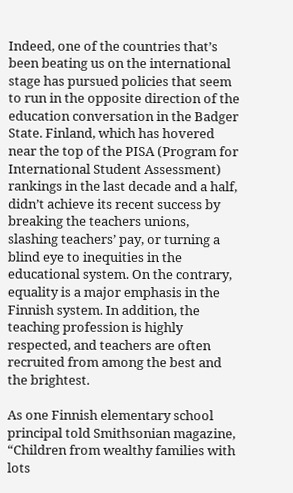Indeed, one of the countries that’s been beating us on the international stage has pursued policies that seem to run in the opposite direction of the education conversation in the Badger State. Finland, which has hovered near the top of the PISA (Program for International Student Assessment) rankings in the last decade and a half, didn’t achieve its recent success by breaking the teachers unions, slashing teachers’ pay, or turning a blind eye to inequities in the educational system. On the contrary, equality is a major emphasis in the Finnish system. In addition, the teaching profession is highly respected, and teachers are often recruited from among the best and the brightest.

As one Finnish elementary school principal told Smithsonian magazine, “Children from wealthy families with lots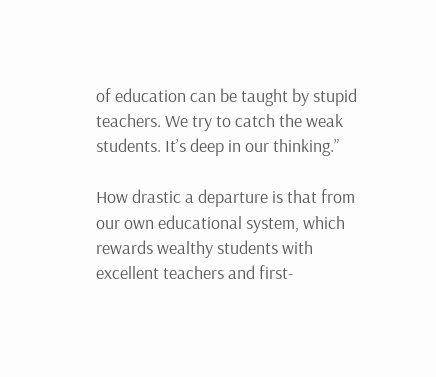of education can be taught by stupid teachers. We try to catch the weak students. It’s deep in our thinking.”

How drastic a departure is that from our own educational system, which rewards wealthy students with excellent teachers and first-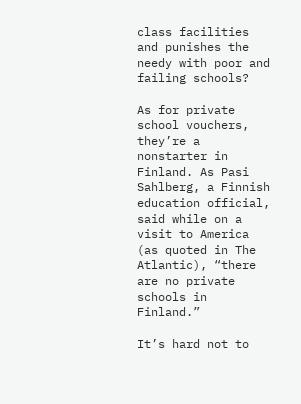class facilities and punishes the needy with poor and failing schools?

As for private school vouchers, they’re a nonstarter in Finland. As Pasi Sahlberg, a Finnish education official, said while on a visit to America (as quoted in The Atlantic), “there are no private schools in Finland.”

It’s hard not to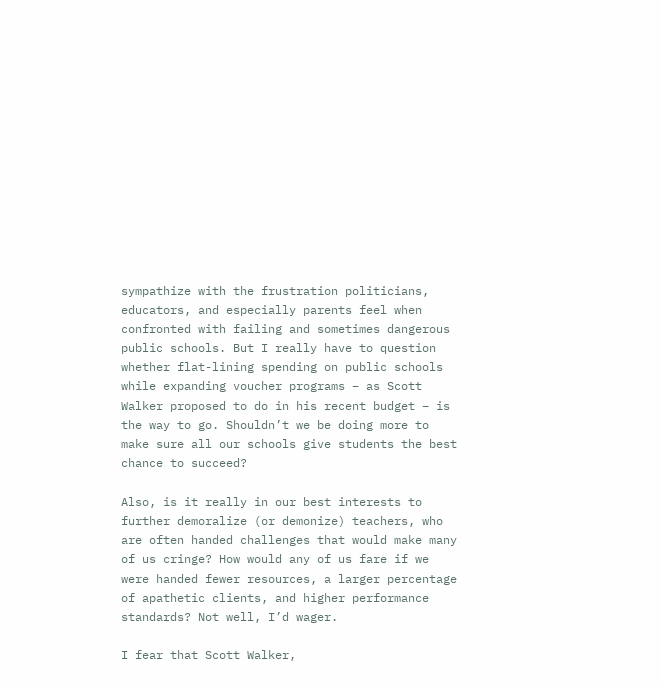sympathize with the frustration politicians, educators, and especially parents feel when confronted with failing and sometimes dangerous public schools. But I really have to question whether flat-lining spending on public schools while expanding voucher programs – as Scott Walker proposed to do in his recent budget – is the way to go. Shouldn’t we be doing more to make sure all our schools give students the best chance to succeed?

Also, is it really in our best interests to further demoralize (or demonize) teachers, who are often handed challenges that would make many of us cringe? How would any of us fare if we were handed fewer resources, a larger percentage of apathetic clients, and higher performance standards? Not well, I’d wager.

I fear that Scott Walker,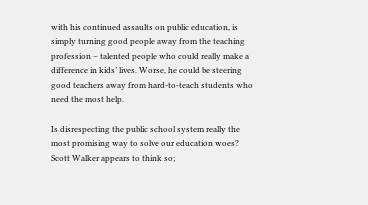with his continued assaults on public education, is simply turning good people away from the teaching profession – talented people who could really make a difference in kids’ lives. Worse, he could be steering good teachers away from hard-to-teach students who need the most help.

Is disrespecting the public school system really the most promising way to solve our education woes? Scott Walker appears to think so;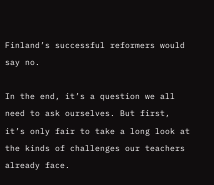Finland’s successful reformers would say no.

In the end, it’s a question we all need to ask ourselves. But first, it’s only fair to take a long look at the kinds of challenges our teachers already face.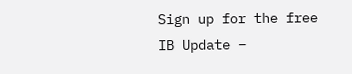Sign up for the free IB Update –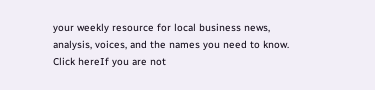your weekly resource for local business news, analysis, voices, and the names you need to know. Click hereIf you are not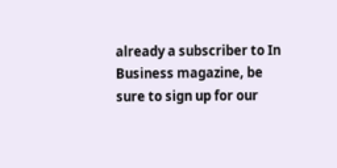already a subscriber to In Business magazine, be sure to sign up for our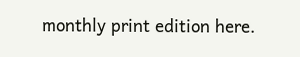monthly print edition here.